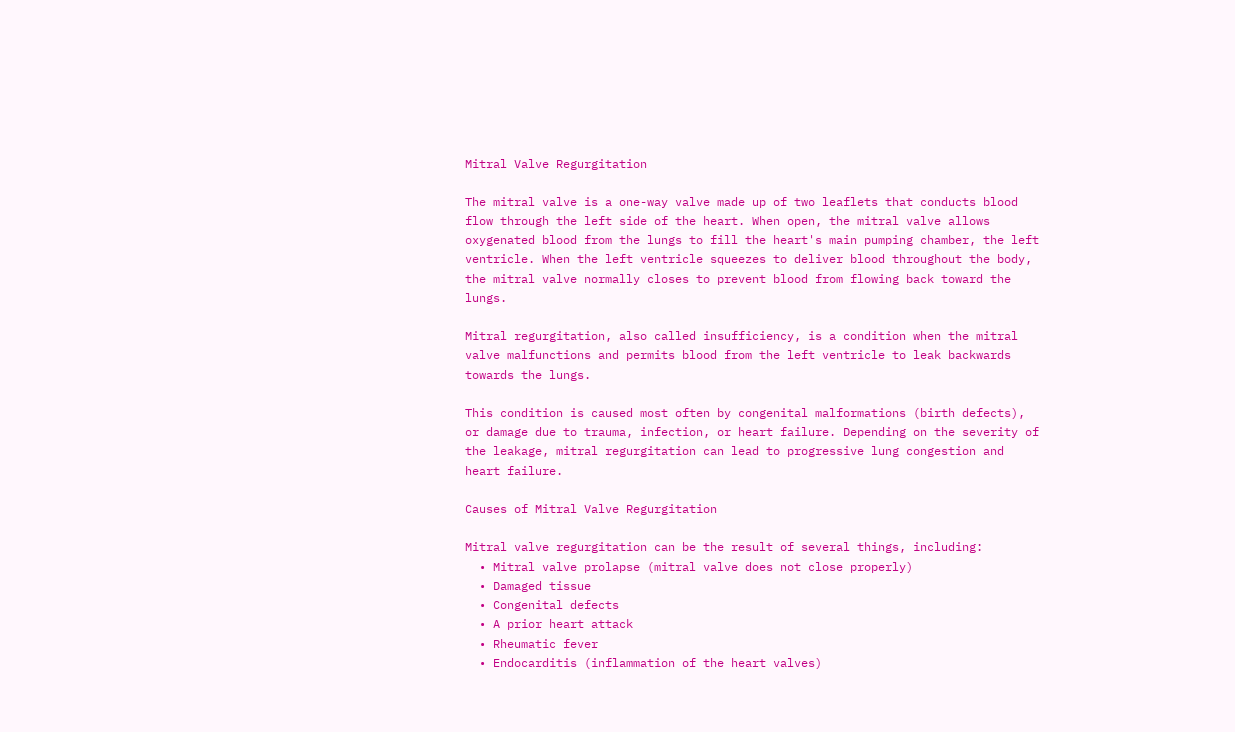Mitral Valve Regurgitation

The mitral valve is a one-way valve made up of two leaflets that conducts blood flow through the left side of the heart. When open, the mitral valve allows oxygenated blood from the lungs to fill the heart's main pumping chamber, the left ventricle. When the left ventricle squeezes to deliver blood throughout the body, the mitral valve normally closes to prevent blood from flowing back toward the lungs.

Mitral regurgitation, also called insufficiency, is a condition when the mitral valve malfunctions and permits blood from the left ventricle to leak backwards towards the lungs.

This condition is caused most often by congenital malformations (birth defects), or damage due to trauma, infection, or heart failure. Depending on the severity of the leakage, mitral regurgitation can lead to progressive lung congestion and heart failure.

Causes of Mitral Valve Regurgitation

Mitral valve regurgitation can be the result of several things, including:
  • Mitral valve prolapse (mitral valve does not close properly)
  • Damaged tissue
  • Congenital defects
  • A prior heart attack
  • Rheumatic fever
  • Endocarditis (inflammation of the heart valves)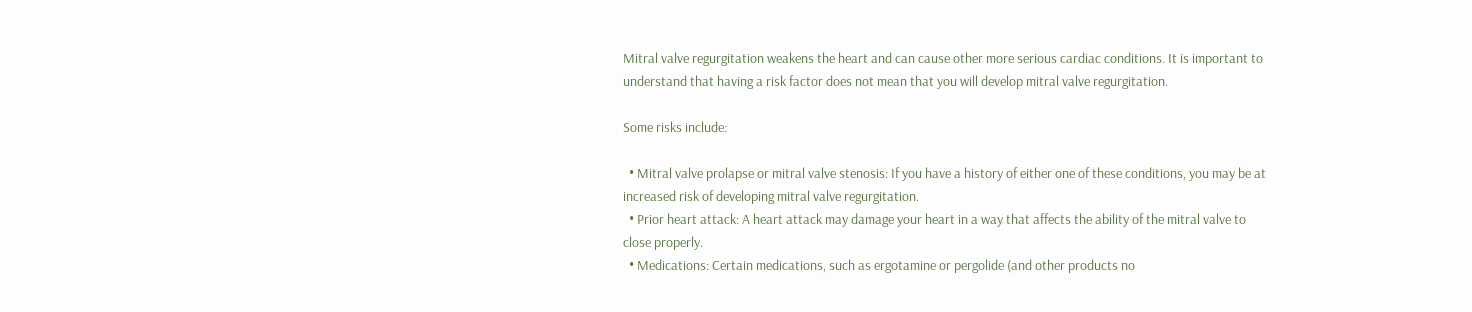Mitral valve regurgitation weakens the heart and can cause other more serious cardiac conditions. It is important to understand that having a risk factor does not mean that you will develop mitral valve regurgitation.

Some risks include:

  • Mitral valve prolapse or mitral valve stenosis: If you have a history of either one of these conditions, you may be at increased risk of developing mitral valve regurgitation.
  • Prior heart attack: A heart attack may damage your heart in a way that affects the ability of the mitral valve to close properly.
  • Medications: Certain medications, such as ergotamine or pergolide (and other products no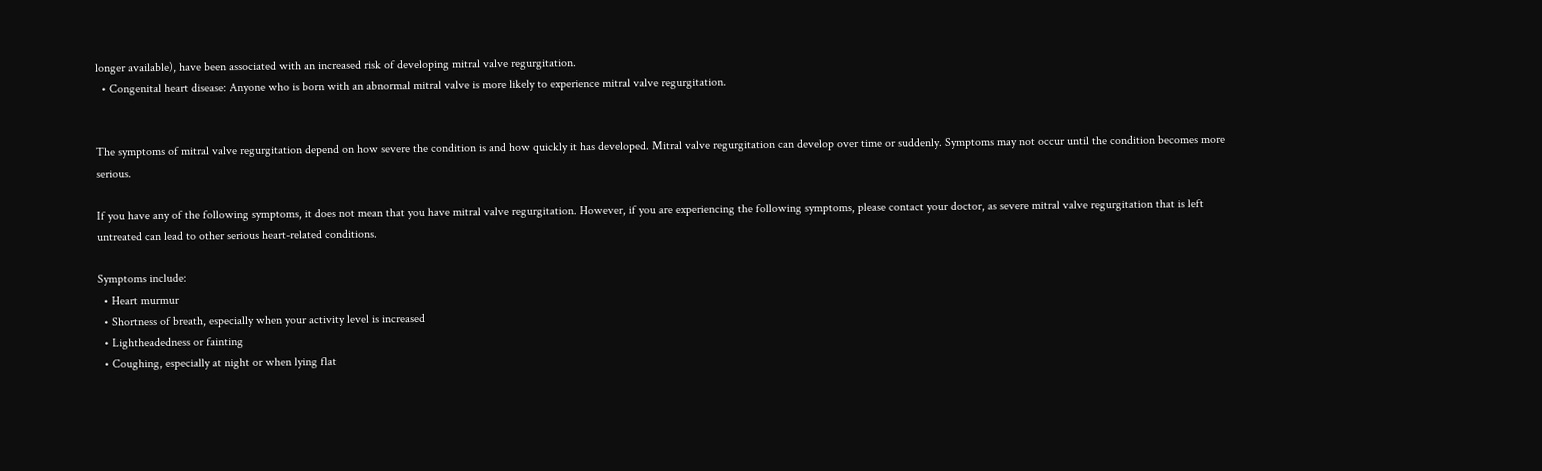longer available), have been associated with an increased risk of developing mitral valve regurgitation.
  • Congenital heart disease: Anyone who is born with an abnormal mitral valve is more likely to experience mitral valve regurgitation.


The symptoms of mitral valve regurgitation depend on how severe the condition is and how quickly it has developed. Mitral valve regurgitation can develop over time or suddenly. Symptoms may not occur until the condition becomes more serious.

If you have any of the following symptoms, it does not mean that you have mitral valve regurgitation. However, if you are experiencing the following symptoms, please contact your doctor, as severe mitral valve regurgitation that is left untreated can lead to other serious heart-related conditions.

Symptoms include:
  • Heart murmur
  • Shortness of breath, especially when your activity level is increased
  • Lightheadedness or fainting
  • Coughing, especially at night or when lying flat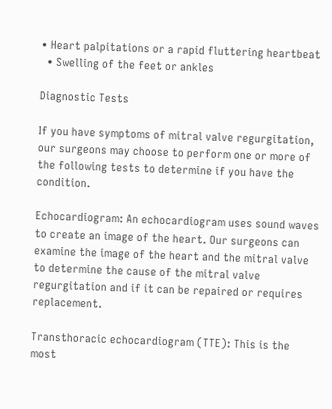• Heart palpitations or a rapid fluttering heartbeat
  • Swelling of the feet or ankles

Diagnostic Tests

If you have symptoms of mitral valve regurgitation, our surgeons may choose to perform one or more of the following tests to determine if you have the condition.

Echocardiogram: An echocardiogram uses sound waves to create an image of the heart. Our surgeons can examine the image of the heart and the mitral valve to determine the cause of the mitral valve regurgitation and if it can be repaired or requires replacement.

Transthoracic echocardiogram (TTE): This is the most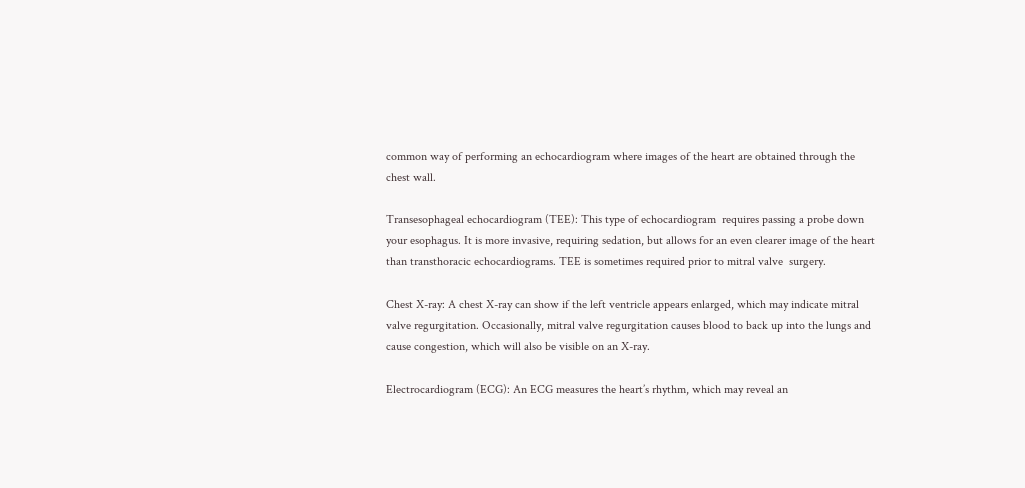common way of performing an echocardiogram where images of the heart are obtained through the chest wall.

Transesophageal echocardiogram (TEE): This type of echocardiogram  requires passing a probe down your esophagus. It is more invasive, requiring sedation, but allows for an even clearer image of the heart than transthoracic echocardiograms. TEE is sometimes required prior to mitral valve  surgery.

Chest X-ray: A chest X-ray can show if the left ventricle appears enlarged, which may indicate mitral valve regurgitation. Occasionally, mitral valve regurgitation causes blood to back up into the lungs and cause congestion, which will also be visible on an X-ray.

Electrocardiogram (ECG): An ECG measures the heart’s rhythm, which may reveal an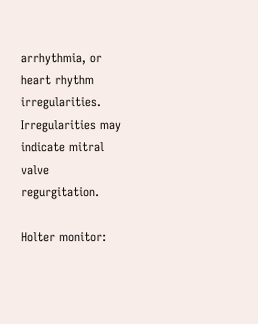arrhythmia, or heart rhythm irregularities. Irregularities may indicate mitral valve regurgitation.

Holter monitor: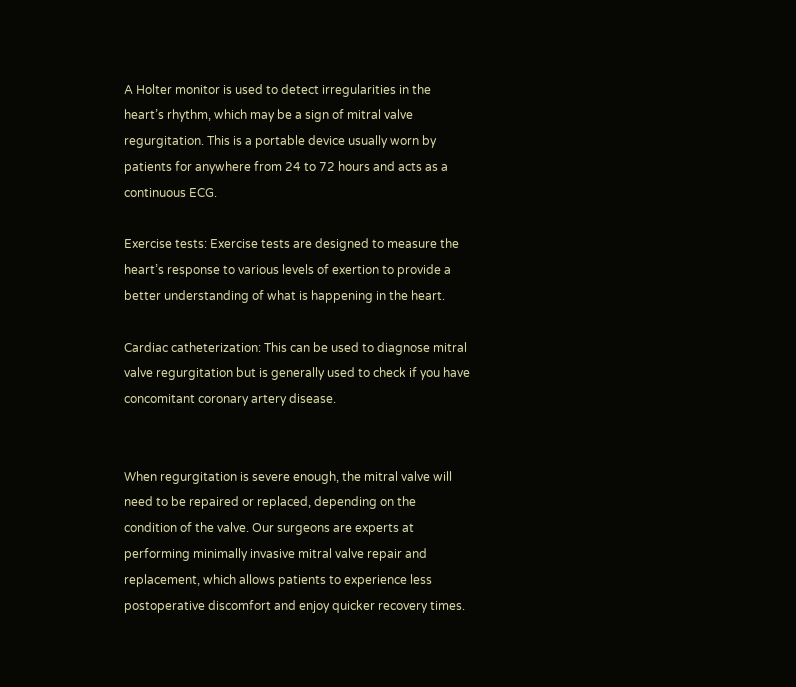A Holter monitor is used to detect irregularities in the heart’s rhythm, which may be a sign of mitral valve regurgitation. This is a portable device usually worn by patients for anywhere from 24 to 72 hours and acts as a continuous ECG.

Exercise tests: Exercise tests are designed to measure the heart’s response to various levels of exertion to provide a better understanding of what is happening in the heart.

Cardiac catheterization: This can be used to diagnose mitral valve regurgitation but is generally used to check if you have concomitant coronary artery disease.


When regurgitation is severe enough, the mitral valve will need to be repaired or replaced, depending on the condition of the valve. Our surgeons are experts at performing minimally invasive mitral valve repair and replacement, which allows patients to experience less postoperative discomfort and enjoy quicker recovery times.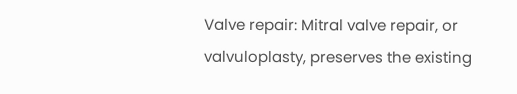Valve repair: Mitral valve repair, or valvuloplasty, preserves the existing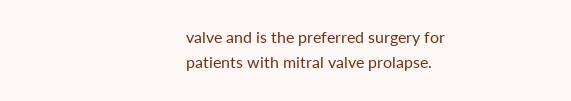valve and is the preferred surgery for patients with mitral valve prolapse.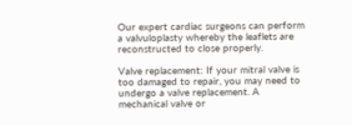Our expert cardiac surgeons can perform a valvuloplasty whereby the leaflets are reconstructed to close properly.

Valve replacement: If your mitral valve is too damaged to repair, you may need to  undergo a valve replacement. A mechanical valve or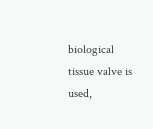biological tissue valve is used,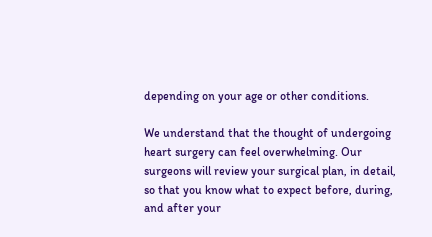depending on your age or other conditions.

We understand that the thought of undergoing heart surgery can feel overwhelming. Our surgeons will review your surgical plan, in detail, so that you know what to expect before, during, and after your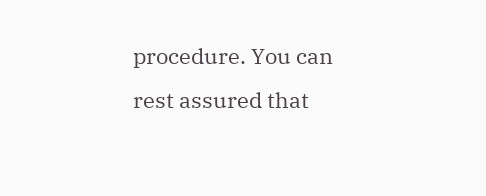procedure. You can rest assured that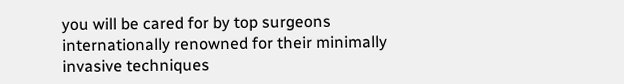you will be cared for by top surgeons internationally renowned for their minimally invasive techniques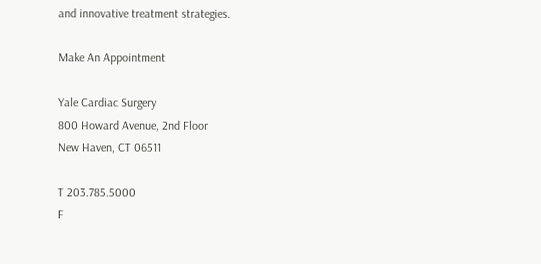and innovative treatment strategies.

Make An Appointment

Yale Cardiac Surgery
800 Howard Avenue, 2nd Floor
New Haven, CT 06511

T 203.785.5000
F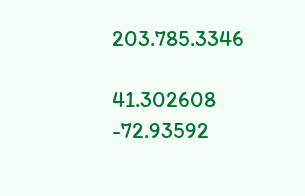203.785.3346

41.302608 -72.93592